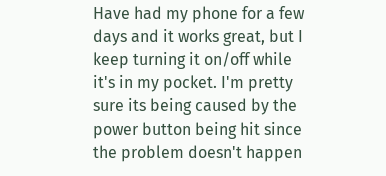Have had my phone for a few days and it works great, but I keep turning it on/off while it's in my pocket. I'm pretty sure its being caused by the power button being hit since the problem doesn't happen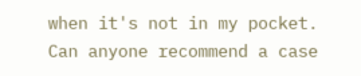when it's not in my pocket. Can anyone recommend a case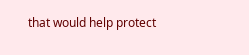that would help protect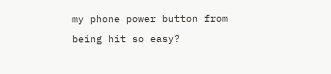my phone power button from being hit so easy?